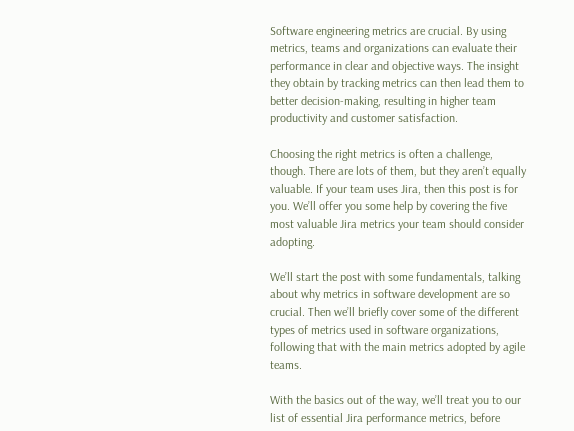Software engineering metrics are crucial. By using metrics, teams and organizations can evaluate their performance in clear and objective ways. The insight they obtain by tracking metrics can then lead them to better decision-making, resulting in higher team productivity and customer satisfaction.

Choosing the right metrics is often a challenge, though. There are lots of them, but they aren’t equally valuable. If your team uses Jira, then this post is for you. We’ll offer you some help by covering the five most valuable Jira metrics your team should consider adopting.

We’ll start the post with some fundamentals, talking about why metrics in software development are so crucial. Then we’ll briefly cover some of the different types of metrics used in software organizations, following that with the main metrics adopted by agile teams.

With the basics out of the way, we’ll treat you to our list of essential Jira performance metrics, before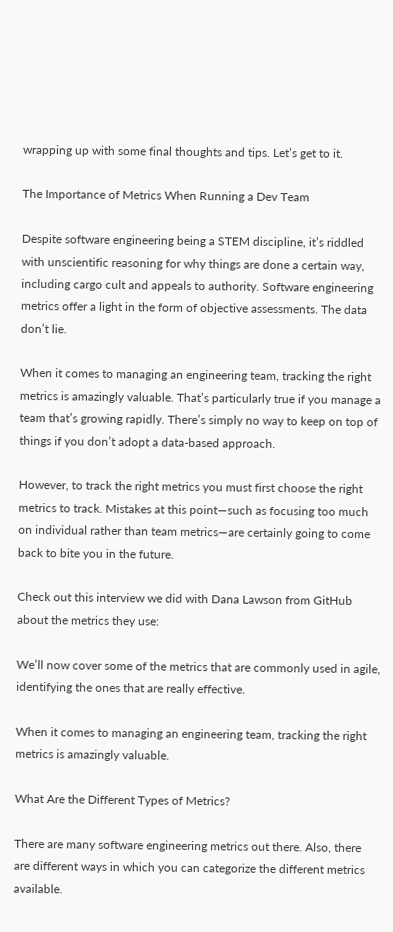wrapping up with some final thoughts and tips. Let’s get to it.

The Importance of Metrics When Running a Dev Team

Despite software engineering being a STEM discipline, it’s riddled with unscientific reasoning for why things are done a certain way, including cargo cult and appeals to authority. Software engineering metrics offer a light in the form of objective assessments. The data don’t lie.

When it comes to managing an engineering team, tracking the right metrics is amazingly valuable. That’s particularly true if you manage a team that’s growing rapidly. There’s simply no way to keep on top of things if you don’t adopt a data-based approach.

However, to track the right metrics you must first choose the right metrics to track. Mistakes at this point—such as focusing too much on individual rather than team metrics—are certainly going to come back to bite you in the future.

Check out this interview we did with Dana Lawson from GitHub about the metrics they use:

We’ll now cover some of the metrics that are commonly used in agile, identifying the ones that are really effective.

When it comes to managing an engineering team, tracking the right metrics is amazingly valuable.

What Are the Different Types of Metrics?

There are many software engineering metrics out there. Also, there are different ways in which you can categorize the different metrics available.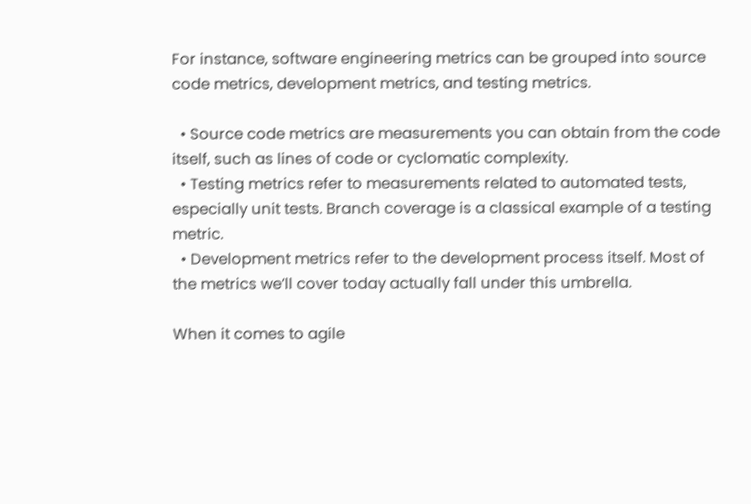For instance, software engineering metrics can be grouped into source code metrics, development metrics, and testing metrics.

  • Source code metrics are measurements you can obtain from the code itself, such as lines of code or cyclomatic complexity.
  • Testing metrics refer to measurements related to automated tests, especially unit tests. Branch coverage is a classical example of a testing metric.
  • Development metrics refer to the development process itself. Most of the metrics we’ll cover today actually fall under this umbrella.

When it comes to agile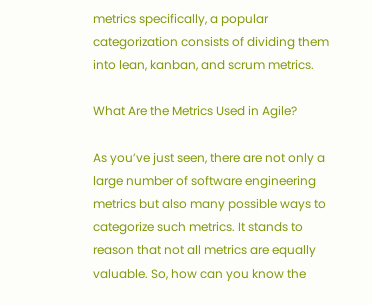metrics specifically, a popular categorization consists of dividing them into lean, kanban, and scrum metrics.

What Are the Metrics Used in Agile?

As you’ve just seen, there are not only a large number of software engineering metrics but also many possible ways to categorize such metrics. It stands to reason that not all metrics are equally valuable. So, how can you know the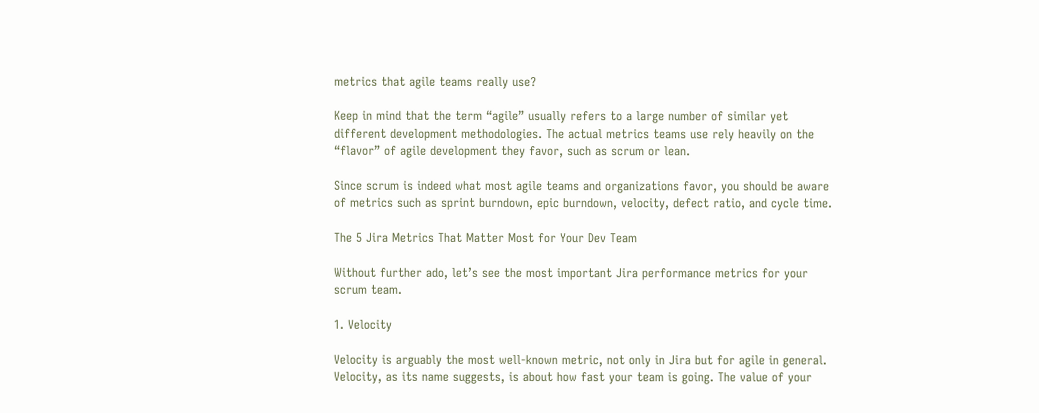metrics that agile teams really use?

Keep in mind that the term “agile” usually refers to a large number of similar yet different development methodologies. The actual metrics teams use rely heavily on the “flavor” of agile development they favor, such as scrum or lean.

Since scrum is indeed what most agile teams and organizations favor, you should be aware of metrics such as sprint burndown, epic burndown, velocity, defect ratio, and cycle time.

The 5 Jira Metrics That Matter Most for Your Dev Team

Without further ado, let’s see the most important Jira performance metrics for your scrum team.

1. Velocity

Velocity is arguably the most well-known metric, not only in Jira but for agile in general. Velocity, as its name suggests, is about how fast your team is going. The value of your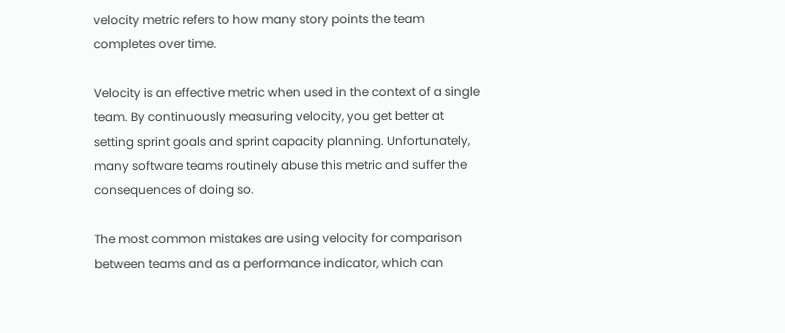velocity metric refers to how many story points the team completes over time.

Velocity is an effective metric when used in the context of a single team. By continuously measuring velocity, you get better at setting sprint goals and sprint capacity planning. Unfortunately, many software teams routinely abuse this metric and suffer the consequences of doing so.

The most common mistakes are using velocity for comparison between teams and as a performance indicator, which can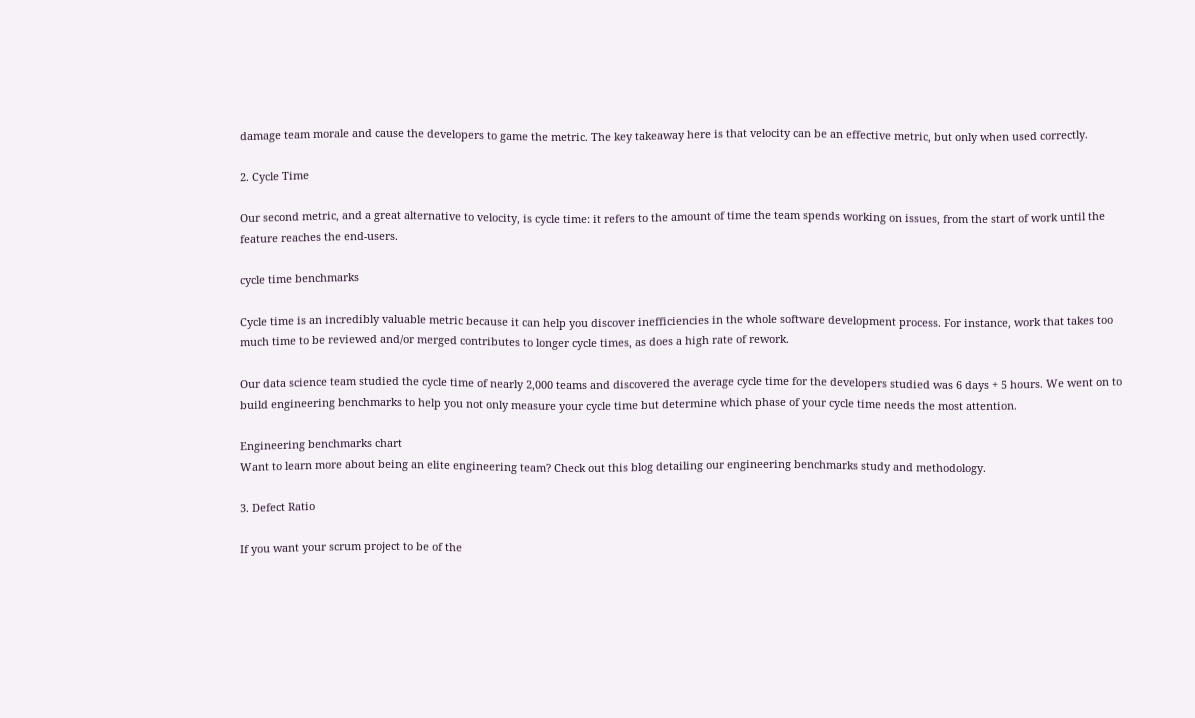damage team morale and cause the developers to game the metric. The key takeaway here is that velocity can be an effective metric, but only when used correctly.

2. Cycle Time

Our second metric, and a great alternative to velocity, is cycle time: it refers to the amount of time the team spends working on issues, from the start of work until the feature reaches the end-users.

cycle time benchmarks

Cycle time is an incredibly valuable metric because it can help you discover inefficiencies in the whole software development process. For instance, work that takes too much time to be reviewed and/or merged contributes to longer cycle times, as does a high rate of rework.

Our data science team studied the cycle time of nearly 2,000 teams and discovered the average cycle time for the developers studied was 6 days + 5 hours. We went on to build engineering benchmarks to help you not only measure your cycle time but determine which phase of your cycle time needs the most attention.

Engineering benchmarks chart
Want to learn more about being an elite engineering team? Check out this blog detailing our engineering benchmarks study and methodology.

3. Defect Ratio

If you want your scrum project to be of the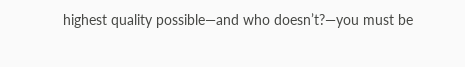highest quality possible—and who doesn’t?—you must be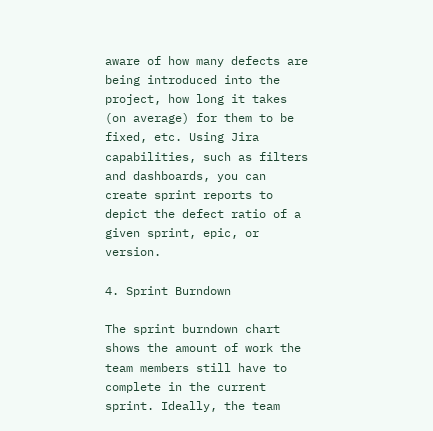aware of how many defects are being introduced into the project, how long it takes (on average) for them to be fixed, etc. Using Jira capabilities, such as filters and dashboards, you can create sprint reports to depict the defect ratio of a given sprint, epic, or version.

4. Sprint Burndown

The sprint burndown chart shows the amount of work the team members still have to complete in the current sprint. Ideally, the team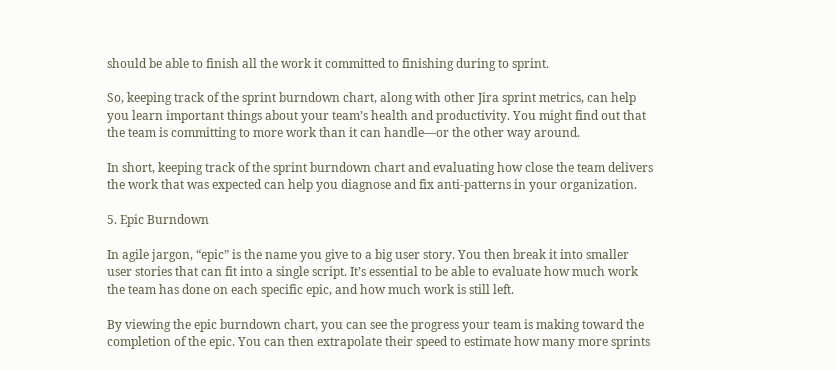should be able to finish all the work it committed to finishing during to sprint.

So, keeping track of the sprint burndown chart, along with other Jira sprint metrics, can help you learn important things about your team’s health and productivity. You might find out that the team is committing to more work than it can handle—or the other way around.

In short, keeping track of the sprint burndown chart and evaluating how close the team delivers the work that was expected can help you diagnose and fix anti-patterns in your organization.

5. Epic Burndown

In agile jargon, “epic” is the name you give to a big user story. You then break it into smaller user stories that can fit into a single script. It’s essential to be able to evaluate how much work the team has done on each specific epic, and how much work is still left.

By viewing the epic burndown chart, you can see the progress your team is making toward the completion of the epic. You can then extrapolate their speed to estimate how many more sprints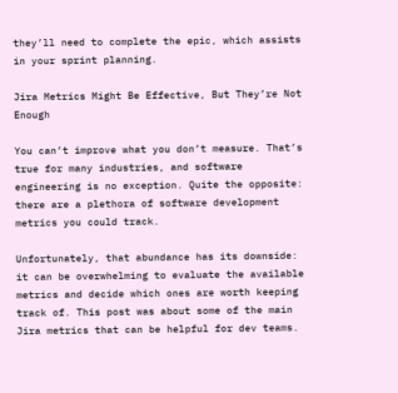they’ll need to complete the epic, which assists in your sprint planning.

Jira Metrics Might Be Effective, But They’re Not Enough

You can’t improve what you don’t measure. That’s true for many industries, and software engineering is no exception. Quite the opposite: there are a plethora of software development metrics you could track.

Unfortunately, that abundance has its downside: it can be overwhelming to evaluate the available metrics and decide which ones are worth keeping track of. This post was about some of the main Jira metrics that can be helpful for dev teams.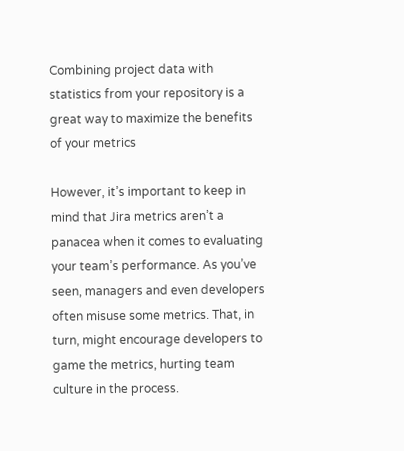Combining project data with statistics from your repository is a great way to maximize the benefits of your metrics

However, it’s important to keep in mind that Jira metrics aren’t a panacea when it comes to evaluating your team’s performance. As you’ve seen, managers and even developers often misuse some metrics. That, in turn, might encourage developers to game the metrics, hurting team culture in the process.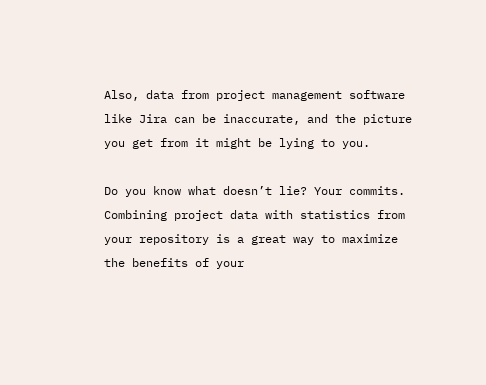Also, data from project management software like Jira can be inaccurate, and the picture you get from it might be lying to you.

Do you know what doesn’t lie? Your commits. Combining project data with statistics from your repository is a great way to maximize the benefits of your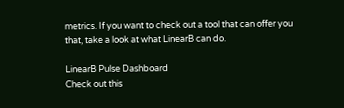metrics. If you want to check out a tool that can offer you that, take a look at what LinearB can do.

LinearB Pulse Dashboard
Check out this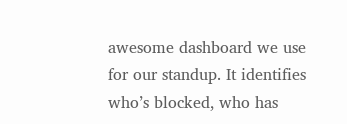awesome dashboard we use for our standup. It identifies who’s blocked, who has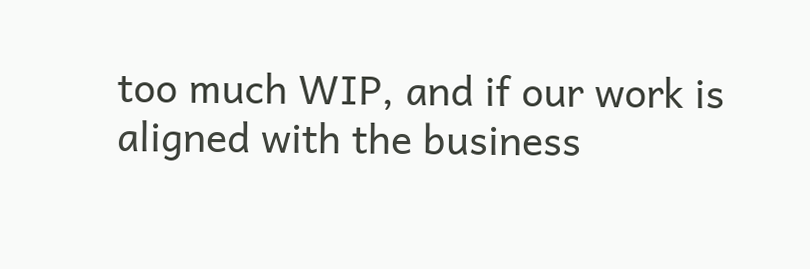too much WIP, and if our work is aligned with the business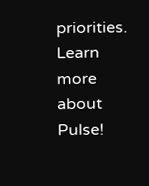priorities. Learn more about Pulse!